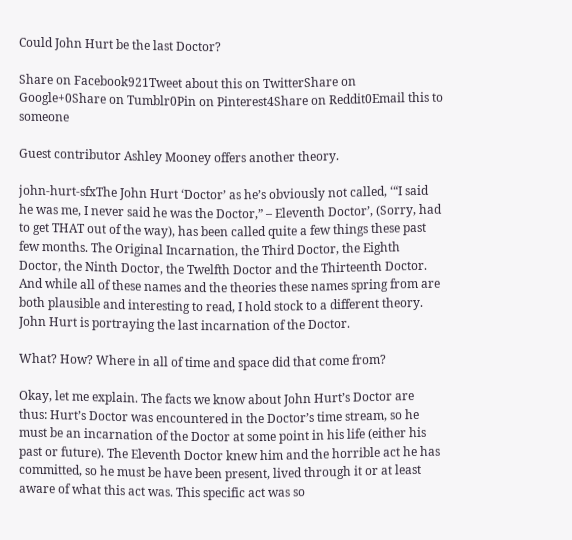Could John Hurt be the last Doctor?

Share on Facebook921Tweet about this on TwitterShare on Google+0Share on Tumblr0Pin on Pinterest4Share on Reddit0Email this to someone

Guest contributor Ashley Mooney offers another theory.

john-hurt-sfxThe John Hurt ‘Doctor’ as he’s obviously not called, ‘“I said he was me, I never said he was the Doctor,” – Eleventh Doctor’, (Sorry, had to get THAT out of the way), has been called quite a few things these past few months. The Original Incarnation, the Third Doctor, the Eighth Doctor, the Ninth Doctor, the Twelfth Doctor and the Thirteenth Doctor. And while all of these names and the theories these names spring from are both plausible and interesting to read, I hold stock to a different theory. John Hurt is portraying the last incarnation of the Doctor.

What? How? Where in all of time and space did that come from?

Okay, let me explain. The facts we know about John Hurt’s Doctor are thus: Hurt’s Doctor was encountered in the Doctor’s time stream, so he must be an incarnation of the Doctor at some point in his life (either his past or future). The Eleventh Doctor knew him and the horrible act he has committed, so he must be have been present, lived through it or at least aware of what this act was. This specific act was so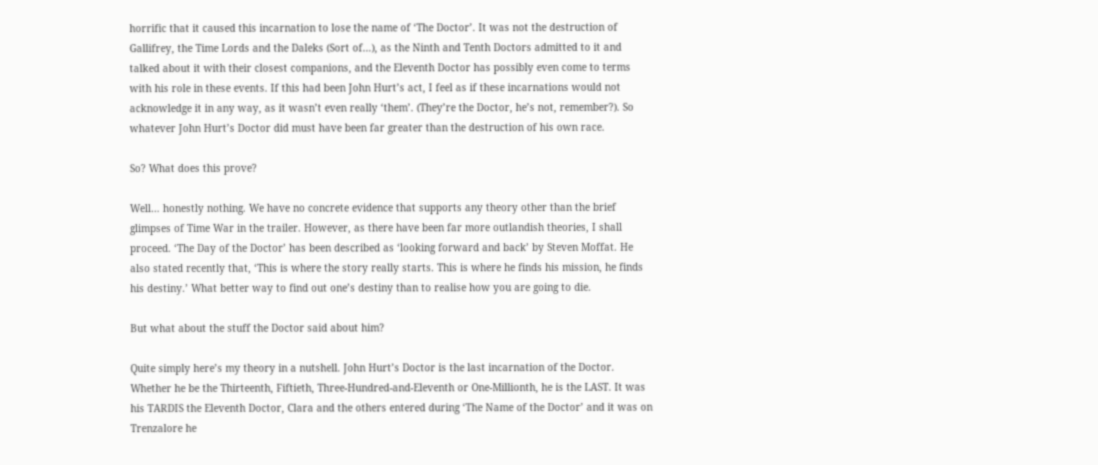horrific that it caused this incarnation to lose the name of ‘The Doctor’. It was not the destruction of Gallifrey, the Time Lords and the Daleks (Sort of…), as the Ninth and Tenth Doctors admitted to it and talked about it with their closest companions, and the Eleventh Doctor has possibly even come to terms with his role in these events. If this had been John Hurt’s act, I feel as if these incarnations would not acknowledge it in any way, as it wasn’t even really ‘them’. (They’re the Doctor, he’s not, remember?). So whatever John Hurt’s Doctor did must have been far greater than the destruction of his own race.

So? What does this prove?

Well… honestly nothing. We have no concrete evidence that supports any theory other than the brief glimpses of Time War in the trailer. However, as there have been far more outlandish theories, I shall proceed. ‘The Day of the Doctor’ has been described as ‘looking forward and back’ by Steven Moffat. He also stated recently that, ‘This is where the story really starts. This is where he finds his mission, he finds his destiny.’ What better way to find out one’s destiny than to realise how you are going to die.

But what about the stuff the Doctor said about him?

Quite simply here’s my theory in a nutshell. John Hurt’s Doctor is the last incarnation of the Doctor. Whether he be the Thirteenth, Fiftieth, Three-Hundred-and-Eleventh or One-Millionth, he is the LAST. It was his TARDIS the Eleventh Doctor, Clara and the others entered during ‘The Name of the Doctor’ and it was on Trenzalore he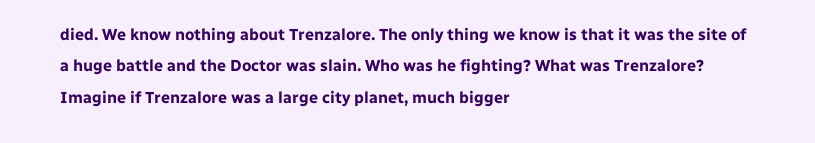died. We know nothing about Trenzalore. The only thing we know is that it was the site of a huge battle and the Doctor was slain. Who was he fighting? What was Trenzalore? Imagine if Trenzalore was a large city planet, much bigger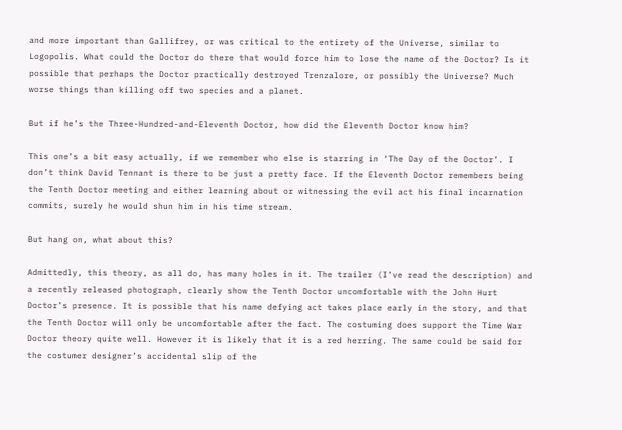and more important than Gallifrey, or was critical to the entirety of the Universe, similar to Logopolis. What could the Doctor do there that would force him to lose the name of the Doctor? Is it possible that perhaps the Doctor practically destroyed Trenzalore, or possibly the Universe? Much worse things than killing off two species and a planet.

But if he’s the Three-Hundred-and-Eleventh Doctor, how did the Eleventh Doctor know him?

This one’s a bit easy actually, if we remember who else is starring in ‘The Day of the Doctor’. I don’t think David Tennant is there to be just a pretty face. If the Eleventh Doctor remembers being the Tenth Doctor meeting and either learning about or witnessing the evil act his final incarnation commits, surely he would shun him in his time stream.

But hang on, what about this?

Admittedly, this theory, as all do, has many holes in it. The trailer (I’ve read the description) and a recently released photograph, clearly show the Tenth Doctor uncomfortable with the John Hurt Doctor’s presence. It is possible that his name defying act takes place early in the story, and that the Tenth Doctor will only be uncomfortable after the fact. The costuming does support the Time War Doctor theory quite well. However it is likely that it is a red herring. The same could be said for the costumer designer’s accidental slip of the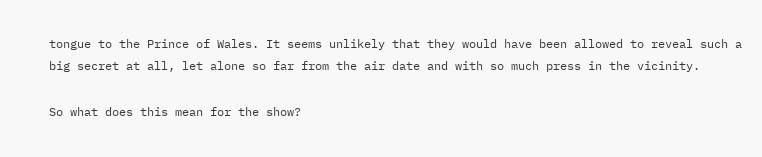tongue to the Prince of Wales. It seems unlikely that they would have been allowed to reveal such a big secret at all, let alone so far from the air date and with so much press in the vicinity.

So what does this mean for the show?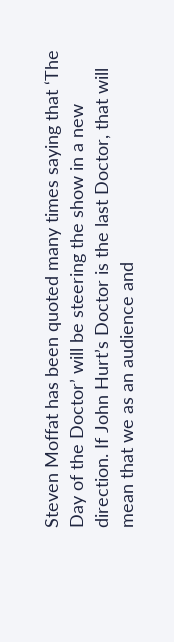Steven Moffat has been quoted many times saying that ‘The Day of the Doctor’ will be steering the show in a new direction. If John Hurt’s Doctor is the last Doctor, that will mean that we as an audience and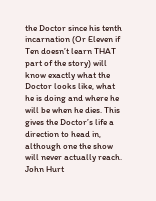the Doctor since his tenth incarnation (Or Eleven if Ten doesn’t learn THAT part of the story) will know exactly what the Doctor looks like, what he is doing and where he will be when he dies. This gives the Doctor’s life a direction to head in, although one the show will never actually reach. John Hurt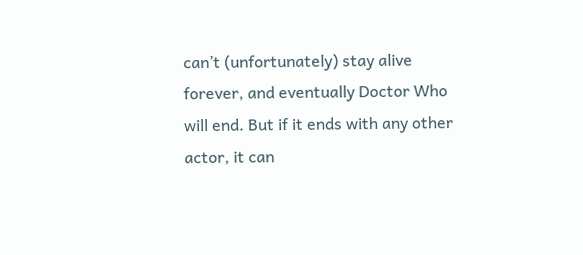can’t (unfortunately) stay alive forever, and eventually Doctor Who will end. But if it ends with any other actor, it can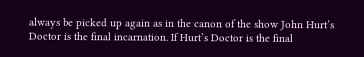always be picked up again as in the canon of the show John Hurt’s Doctor is the final incarnation. If Hurt’s Doctor is the final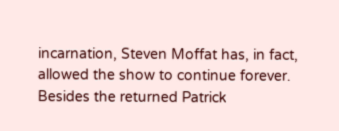incarnation, Steven Moffat has, in fact, allowed the show to continue forever. Besides the returned Patrick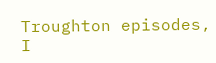Troughton episodes, I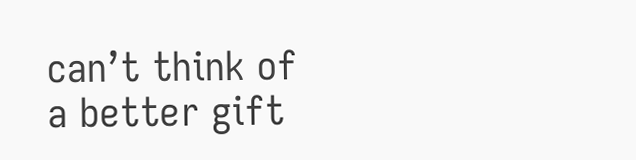can’t think of a better gift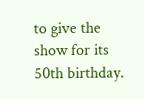to give the show for its 50th birthday.